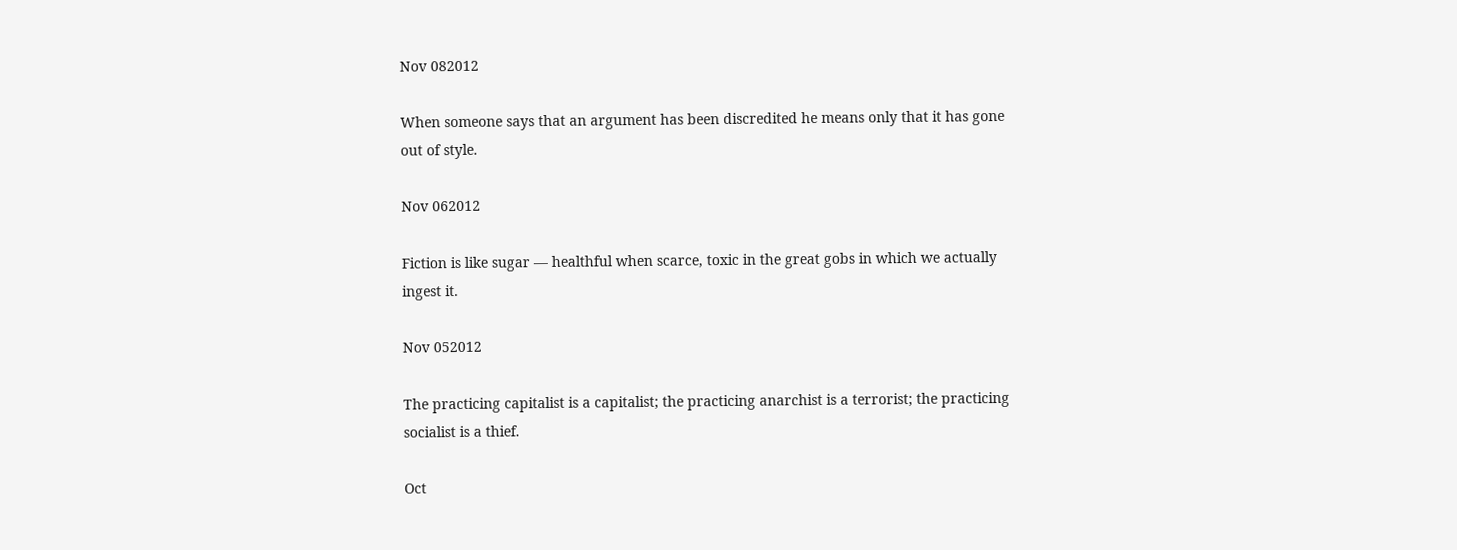Nov 082012

When someone says that an argument has been discredited he means only that it has gone out of style.

Nov 062012

Fiction is like sugar — healthful when scarce, toxic in the great gobs in which we actually ingest it.

Nov 052012

The practicing capitalist is a capitalist; the practicing anarchist is a terrorist; the practicing socialist is a thief.

Oct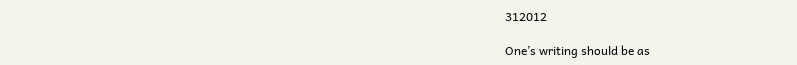312012

One’s writing should be as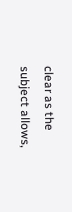clear as the subject allows,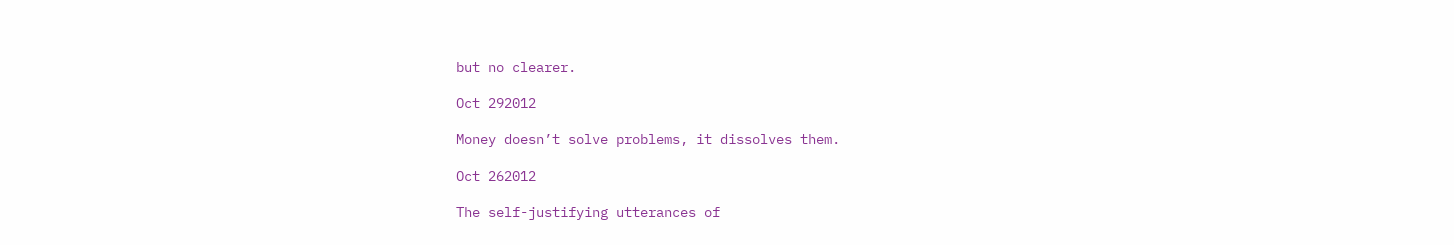but no clearer.

Oct 292012

Money doesn’t solve problems, it dissolves them.

Oct 262012

The self-justifying utterances of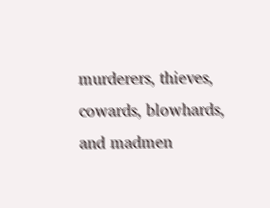murderers, thieves, cowards, blowhards, and madmen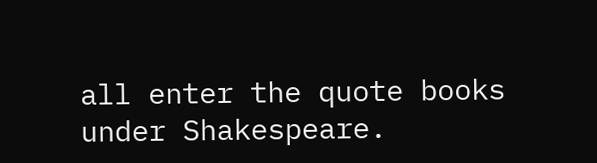all enter the quote books under Shakespeare.